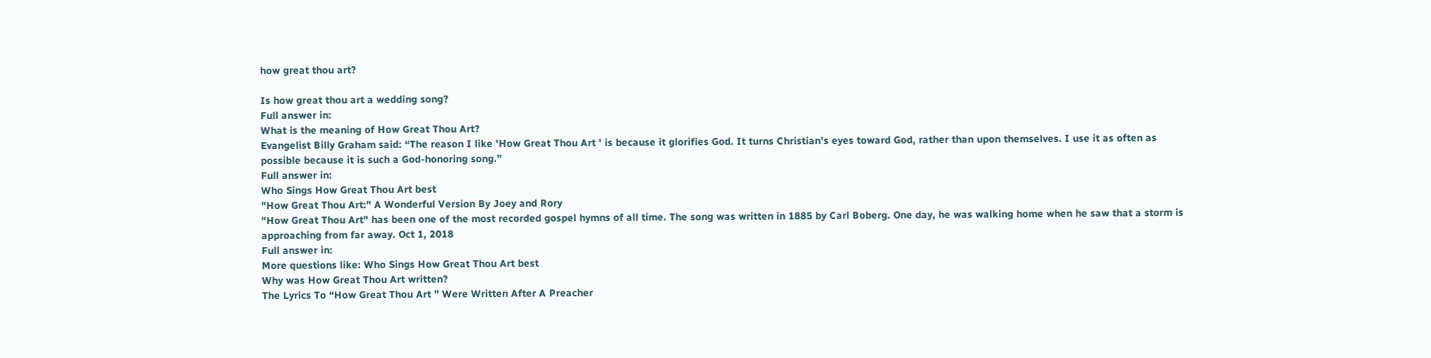how great thou art?

Is how great thou art a wedding song?
Full answer in:
What is the meaning of How Great Thou Art?
Evangelist Billy Graham said: “The reason I like 'How Great Thou Art ' is because it glorifies God. It turns Christian's eyes toward God, rather than upon themselves. I use it as often as possible because it is such a God-honoring song.”
Full answer in:
Who Sings How Great Thou Art best
"How Great Thou Art:" A Wonderful Version By Joey and Rory
"How Great Thou Art" has been one of the most recorded gospel hymns of all time. The song was written in 1885 by Carl Boberg. One day, he was walking home when he saw that a storm is approaching from far away. Oct 1, 2018
Full answer in:
More questions like: Who Sings How Great Thou Art best
Why was How Great Thou Art written?
The Lyrics To “How Great Thou Art ” Were Written After A Preacher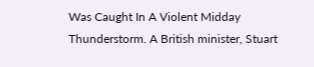Was Caught In A Violent Midday Thunderstorm. A British minister, Stuart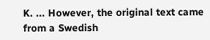K. ... However, the original text came from a Swedish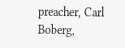preacher, Carl Boberg,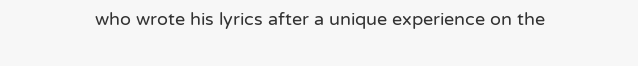who wrote his lyrics after a unique experience on the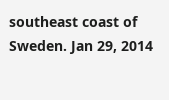southeast coast of Sweden. Jan 29, 2014